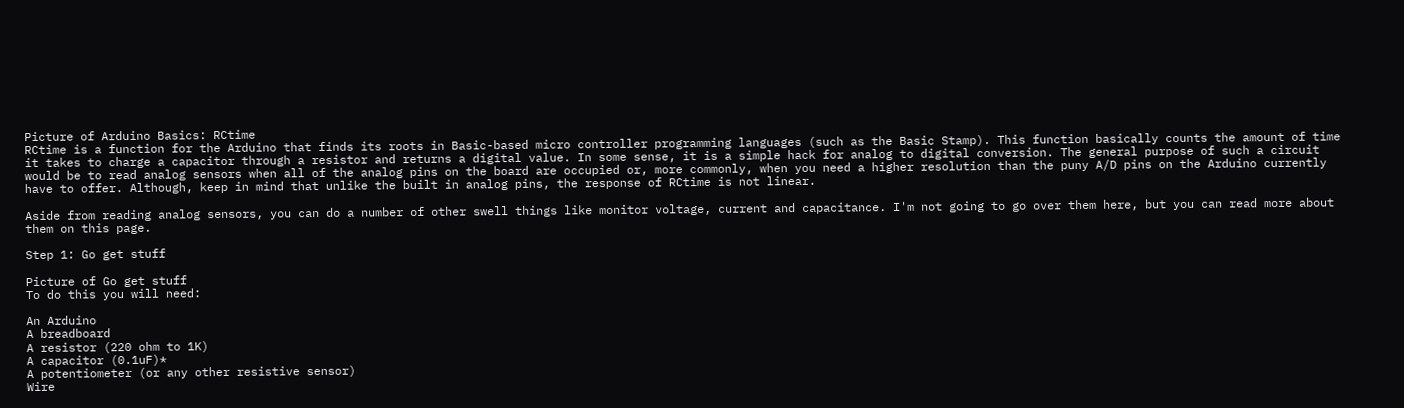Picture of Arduino Basics: RCtime
RCtime is a function for the Arduino that finds its roots in Basic-based micro controller programming languages (such as the Basic Stamp). This function basically counts the amount of time it takes to charge a capacitor through a resistor and returns a digital value. In some sense, it is a simple hack for analog to digital conversion. The general purpose of such a circuit would be to read analog sensors when all of the analog pins on the board are occupied or, more commonly, when you need a higher resolution than the puny A/D pins on the Arduino currently have to offer. Although, keep in mind that unlike the built in analog pins, the response of RCtime is not linear.

Aside from reading analog sensors, you can do a number of other swell things like monitor voltage, current and capacitance. I'm not going to go over them here, but you can read more about them on this page.

Step 1: Go get stuff

Picture of Go get stuff
To do this you will need:

An Arduino
A breadboard
A resistor (220 ohm to 1K)
A capacitor (0.1uF)*
A potentiometer (or any other resistive sensor)
Wire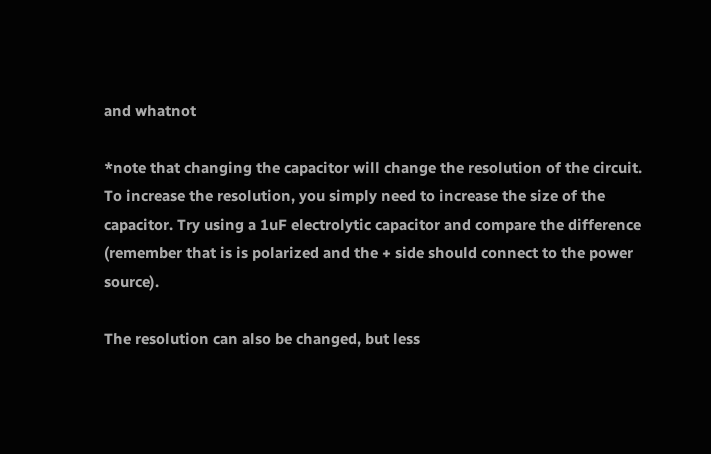and whatnot

*note that changing the capacitor will change the resolution of the circuit. To increase the resolution, you simply need to increase the size of the capacitor. Try using a 1uF electrolytic capacitor and compare the difference (remember that is is polarized and the + side should connect to the power source).

The resolution can also be changed, but less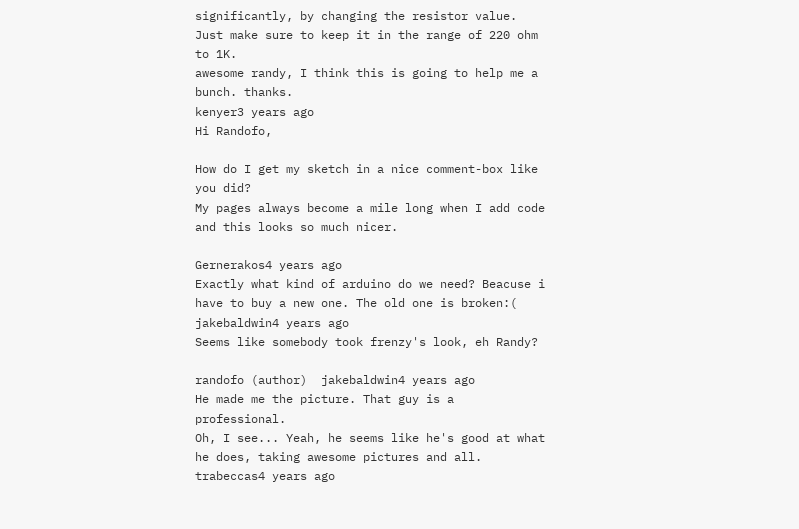significantly, by changing the resistor value. Just make sure to keep it in the range of 220 ohm to 1K.
awesome randy, I think this is going to help me a bunch. thanks.
kenyer3 years ago
Hi Randofo,

How do I get my sketch in a nice comment-box like you did?
My pages always become a mile long when I add code and this looks so much nicer.

Gernerakos4 years ago
Exactly what kind of arduino do we need? Beacuse i have to buy a new one. The old one is broken:(
jakebaldwin4 years ago
Seems like somebody took frenzy's look, eh Randy?

randofo (author)  jakebaldwin4 years ago
He made me the picture. That guy is a professional.
Oh, I see... Yeah, he seems like he's good at what he does, taking awesome pictures and all.
trabeccas4 years ago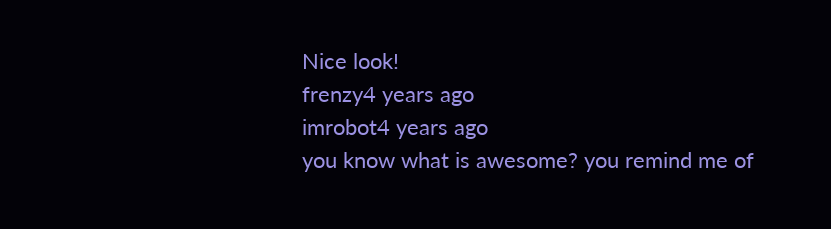Nice look!
frenzy4 years ago
imrobot4 years ago
you know what is awesome? you remind me of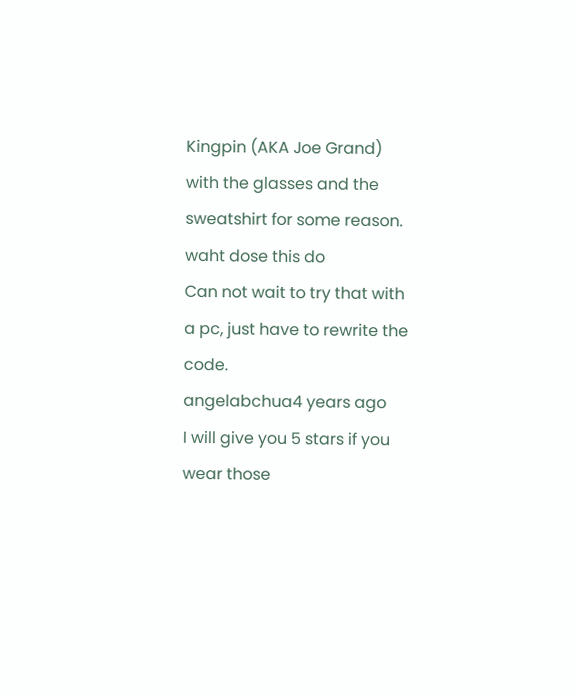Kingpin (AKA Joe Grand) with the glasses and the sweatshirt for some reason.
waht dose this do
Can not wait to try that with a pc, just have to rewrite the code.
angelabchua4 years ago
I will give you 5 stars if you wear those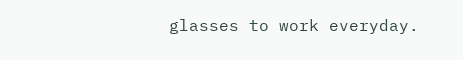glasses to work everyday.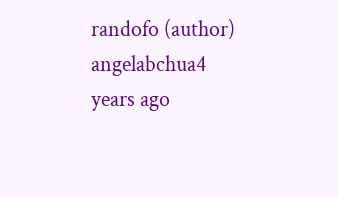randofo (author)  angelabchua4 years ago